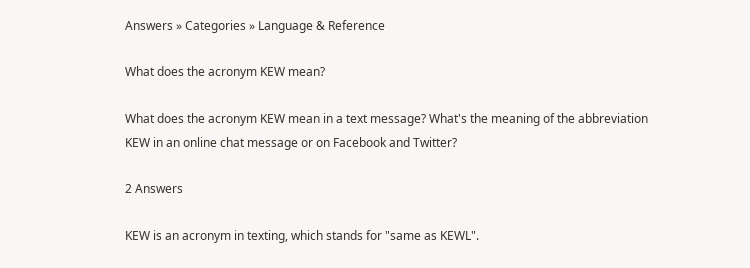Answers » Categories » Language & Reference

What does the acronym KEW mean?

What does the acronym KEW mean in a text message? What's the meaning of the abbreviation KEW in an online chat message or on Facebook and Twitter?

2 Answers

KEW is an acronym in texting, which stands for "same as KEWL".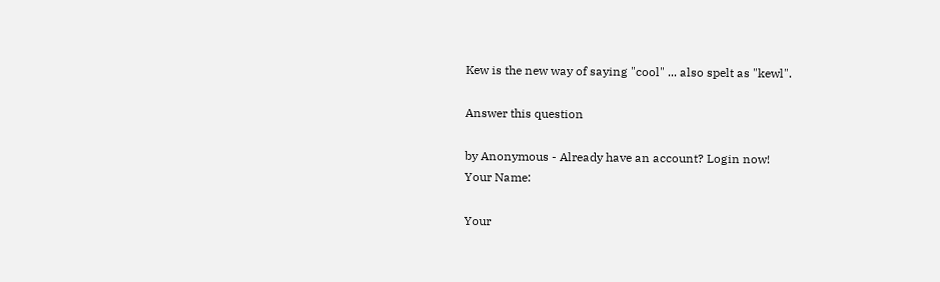Kew is the new way of saying "cool" ... also spelt as "kewl".

Answer this question

by Anonymous - Already have an account? Login now!
Your Name:

Your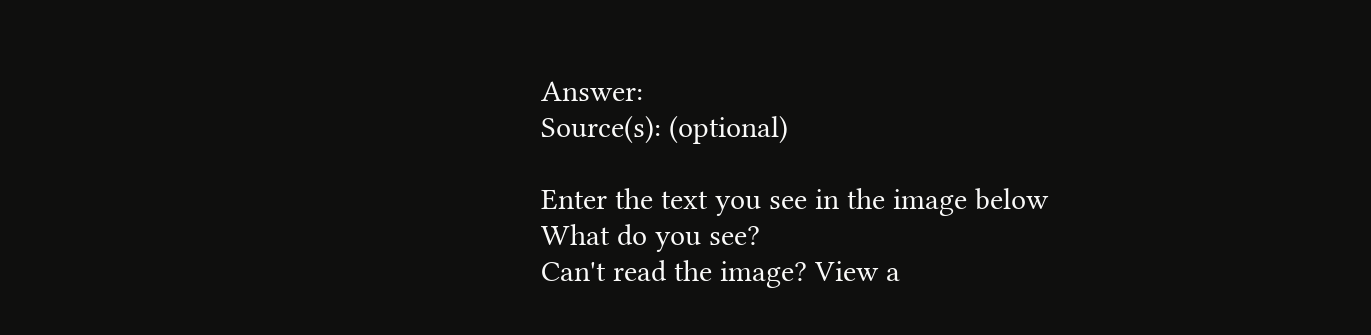Answer:
Source(s): (optional)

Enter the text you see in the image below
What do you see?
Can't read the image? View a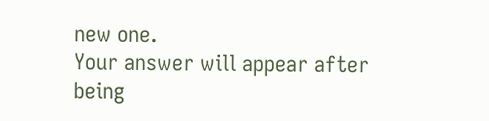new one.
Your answer will appear after being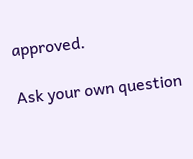approved.

Ask your own question